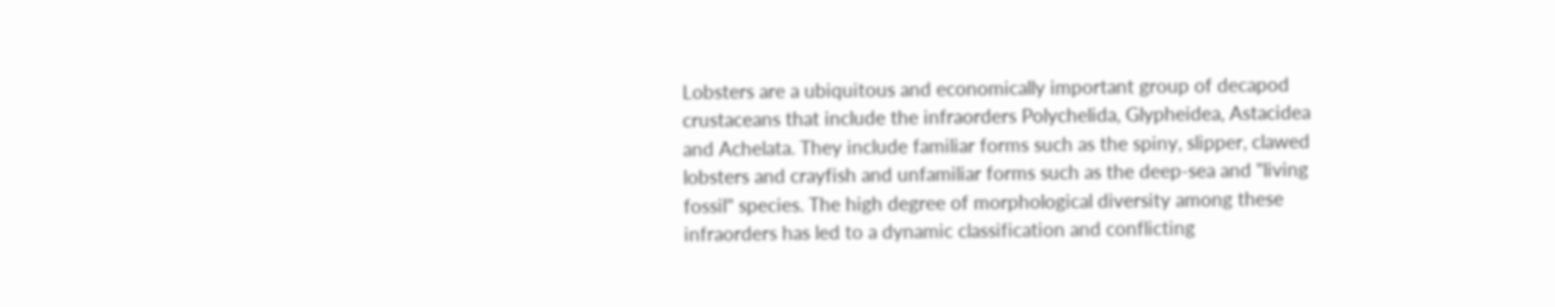Lobsters are a ubiquitous and economically important group of decapod crustaceans that include the infraorders Polychelida, Glypheidea, Astacidea and Achelata. They include familiar forms such as the spiny, slipper, clawed lobsters and crayfish and unfamiliar forms such as the deep-sea and "living fossil" species. The high degree of morphological diversity among these infraorders has led to a dynamic classification and conflicting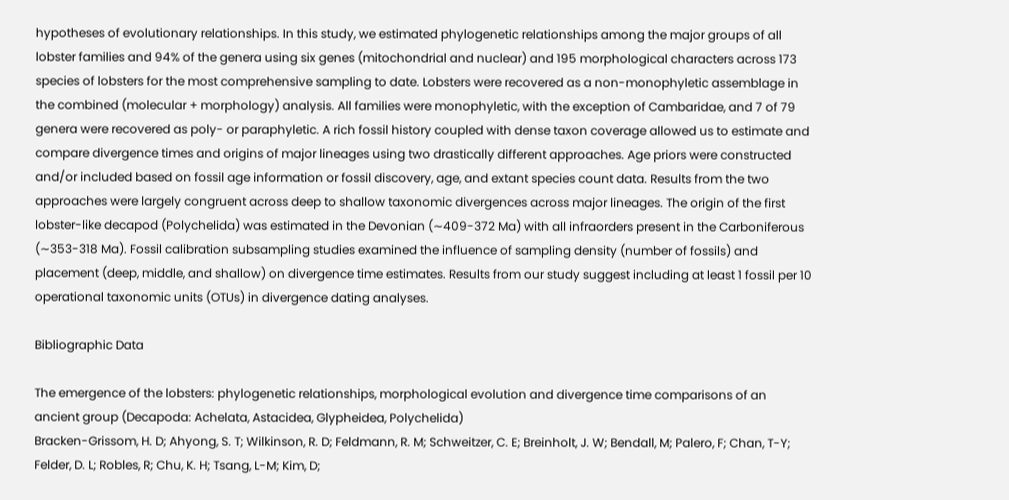hypotheses of evolutionary relationships. In this study, we estimated phylogenetic relationships among the major groups of all lobster families and 94% of the genera using six genes (mitochondrial and nuclear) and 195 morphological characters across 173 species of lobsters for the most comprehensive sampling to date. Lobsters were recovered as a non-monophyletic assemblage in the combined (molecular + morphology) analysis. All families were monophyletic, with the exception of Cambaridae, and 7 of 79 genera were recovered as poly- or paraphyletic. A rich fossil history coupled with dense taxon coverage allowed us to estimate and compare divergence times and origins of major lineages using two drastically different approaches. Age priors were constructed and/or included based on fossil age information or fossil discovery, age, and extant species count data. Results from the two approaches were largely congruent across deep to shallow taxonomic divergences across major lineages. The origin of the first lobster-like decapod (Polychelida) was estimated in the Devonian (∼409-372 Ma) with all infraorders present in the Carboniferous (∼353-318 Ma). Fossil calibration subsampling studies examined the influence of sampling density (number of fossils) and placement (deep, middle, and shallow) on divergence time estimates. Results from our study suggest including at least 1 fossil per 10 operational taxonomic units (OTUs) in divergence dating analyses.

Bibliographic Data

The emergence of the lobsters: phylogenetic relationships, morphological evolution and divergence time comparisons of an ancient group (Decapoda: Achelata, Astacidea, Glypheidea, Polychelida)
Bracken-Grissom, H. D; Ahyong, S. T; Wilkinson, R. D; Feldmann, R. M; Schweitzer, C. E; Breinholt, J. W; Bendall, M; Palero, F; Chan, T-Y; Felder, D. L; Robles, R; Chu, K. H; Tsang, L-M; Kim, D;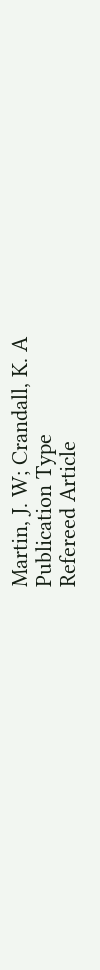Martin, J. W; Crandall, K. A
Publication Type
Refereed Article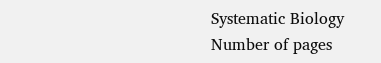Systematic Biology
Number of pages